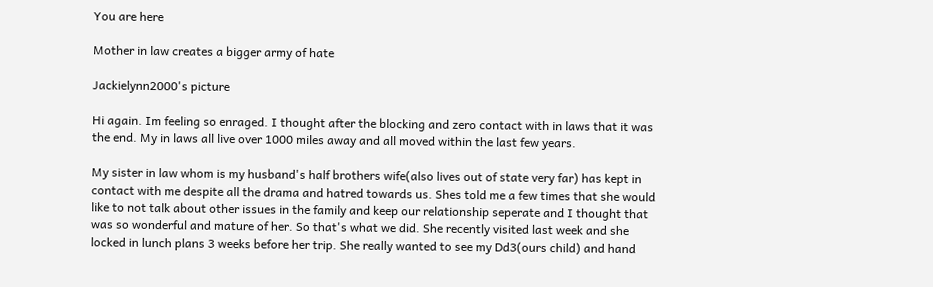You are here

Mother in law creates a bigger army of hate

Jackielynn2000's picture

Hi again. Im feeling so enraged. I thought after the blocking and zero contact with in laws that it was the end. My in laws all live over 1000 miles away and all moved within the last few years.

My sister in law whom is my husband's half brothers wife(also lives out of state very far) has kept in contact with me despite all the drama and hatred towards us. Shes told me a few times that she would like to not talk about other issues in the family and keep our relationship seperate and I thought that was so wonderful and mature of her. So that's what we did. She recently visited last week and she locked in lunch plans 3 weeks before her trip. She really wanted to see my Dd3(ours child) and hand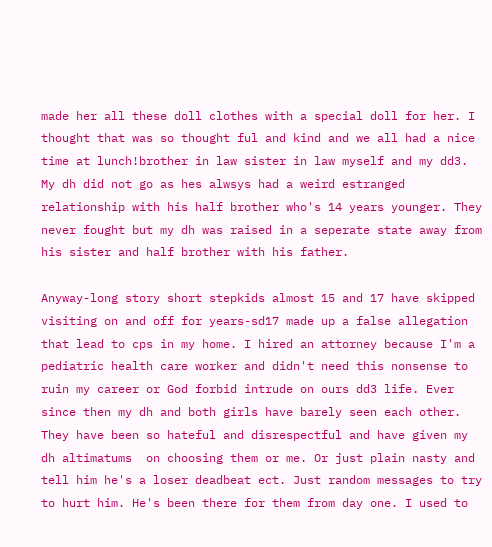made her all these doll clothes with a special doll for her. I thought that was so thought ful and kind and we all had a nice time at lunch!brother in law sister in law myself and my dd3. My dh did not go as hes alwsys had a weird estranged relationship with his half brother who's 14 years younger. They never fought but my dh was raised in a seperate state away from his sister and half brother with his father.

Anyway-long story short stepkids almost 15 and 17 have skipped visiting on and off for years-sd17 made up a false allegation that lead to cps in my home. I hired an attorney because I'm a pediatric health care worker and didn't need this nonsense to ruin my career or God forbid intrude on ours dd3 life. Ever since then my dh and both girls have barely seen each other. They have been so hateful and disrespectful and have given my dh altimatums  on choosing them or me. Or just plain nasty and tell him he's a loser deadbeat ect. Just random messages to try to hurt him. He's been there for them from day one. I used to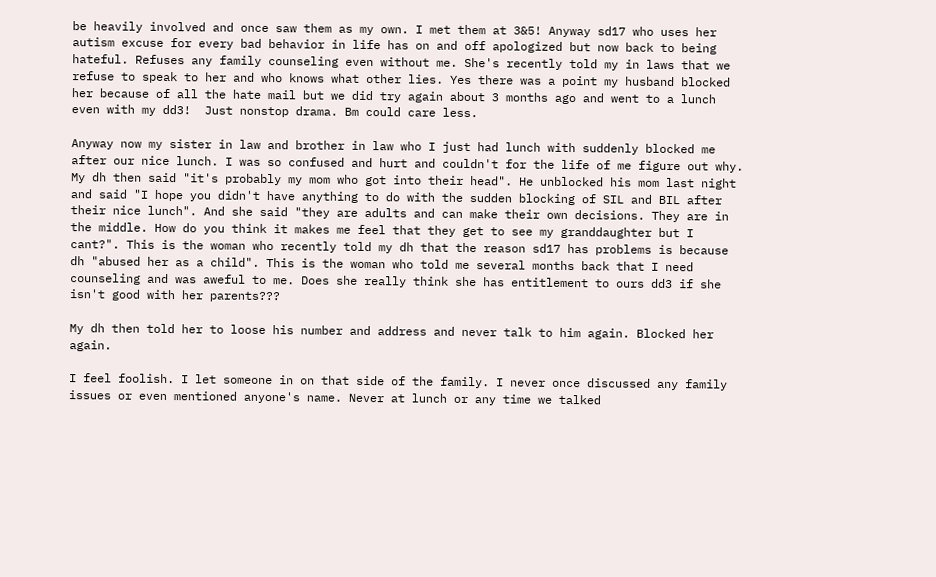be heavily involved and once saw them as my own. I met them at 3&5! Anyway sd17 who uses her autism excuse for every bad behavior in life has on and off apologized but now back to being hateful. Refuses any family counseling even without me. She's recently told my in laws that we refuse to speak to her and who knows what other lies. Yes there was a point my husband blocked her because of all the hate mail but we did try again about 3 months ago and went to a lunch even with my dd3!  Just nonstop drama. Bm could care less.

Anyway now my sister in law and brother in law who I just had lunch with suddenly blocked me after our nice lunch. I was so confused and hurt and couldn't for the life of me figure out why. My dh then said "it's probably my mom who got into their head". He unblocked his mom last night and said "I hope you didn't have anything to do with the sudden blocking of SIL and BIL after their nice lunch". And she said "they are adults and can make their own decisions. They are in the middle. How do you think it makes me feel that they get to see my granddaughter but I cant?". This is the woman who recently told my dh that the reason sd17 has problems is because dh "abused her as a child". This is the woman who told me several months back that I need counseling and was aweful to me. Does she really think she has entitlement to ours dd3 if she isn't good with her parents???

My dh then told her to loose his number and address and never talk to him again. Blocked her again.

I feel foolish. I let someone in on that side of the family. I never once discussed any family issues or even mentioned anyone's name. Never at lunch or any time we talked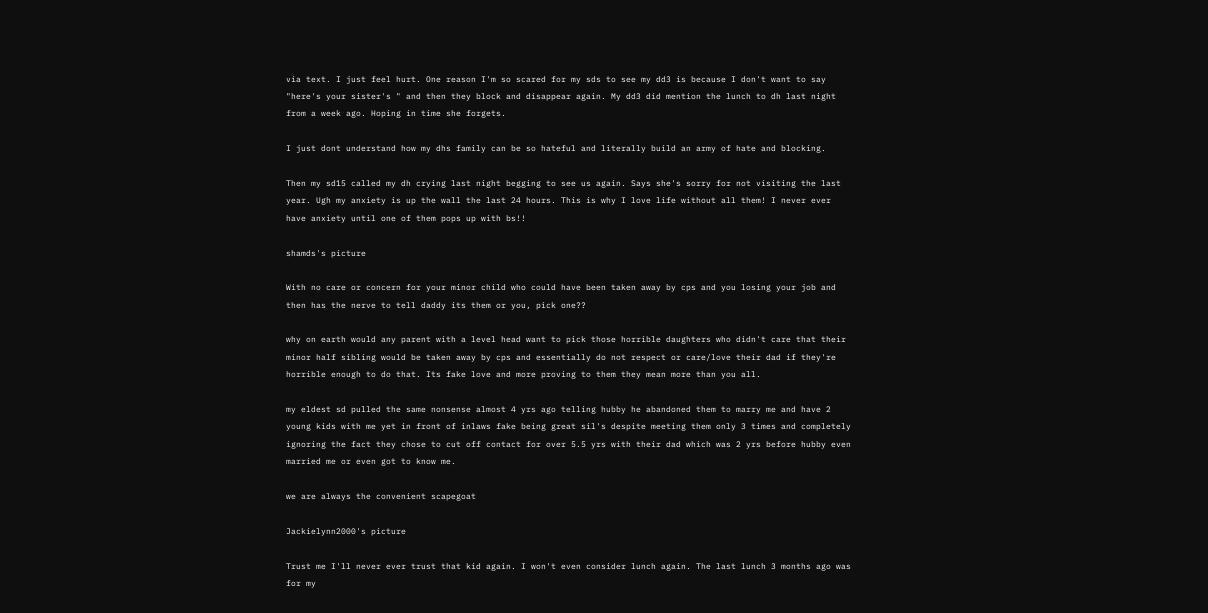via text. I just feel hurt. One reason I'm so scared for my sds to see my dd3 is because I don't want to say "here's your sister's " and then they block and disappear again. My dd3 did mention the lunch to dh last night from a week ago. Hoping in time she forgets.

I just dont understand how my dhs family can be so hateful and literally build an army of hate and blocking.

Then my sd15 called my dh crying last night begging to see us again. Says she's sorry for not visiting the last year. Ugh my anxiety is up the wall the last 24 hours. This is why I love life without all them! I never ever have anxiety until one of them pops up with bs!!

shamds's picture

With no care or concern for your minor child who could have been taken away by cps and you losing your job and then has the nerve to tell daddy its them or you, pick one??

why on earth would any parent with a level head want to pick those horrible daughters who didn't care that their minor half sibling would be taken away by cps and essentially do not respect or care/love their dad if they're horrible enough to do that. Its fake love and more proving to them they mean more than you all.

my eldest sd pulled the same nonsense almost 4 yrs ago telling hubby he abandoned them to marry me and have 2 young kids with me yet in front of inlaws fake being great sil's despite meeting them only 3 times and completely ignoring the fact they chose to cut off contact for over 5.5 yrs with their dad which was 2 yrs before hubby even married me or even got to know me.

we are always the convenient scapegoat

Jackielynn2000's picture

Trust me I'll never ever trust that kid again. I won't even consider lunch again. The last lunch 3 months ago was for my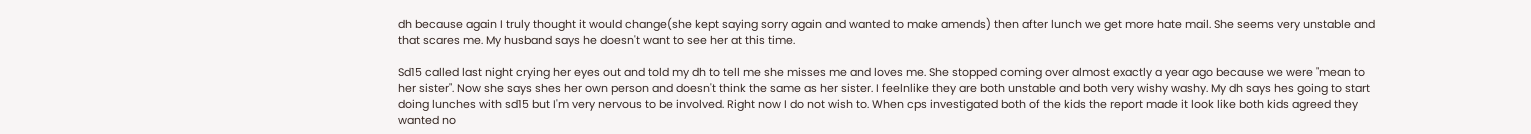dh because again I truly thought it would change(she kept saying sorry again and wanted to make amends) then after lunch we get more hate mail. She seems very unstable and that scares me. My husband says he doesn't want to see her at this time.

Sd15 called last night crying her eyes out and told my dh to tell me she misses me and loves me. She stopped coming over almost exactly a year ago because we were "mean to her sister". Now she says shes her own person and doesn't think the same as her sister. I feelnlike they are both unstable and both very wishy washy. My dh says hes going to start doing lunches with sd15 but I'm very nervous to be involved. Right now I do not wish to. When cps investigated both of the kids the report made it look like both kids agreed they wanted no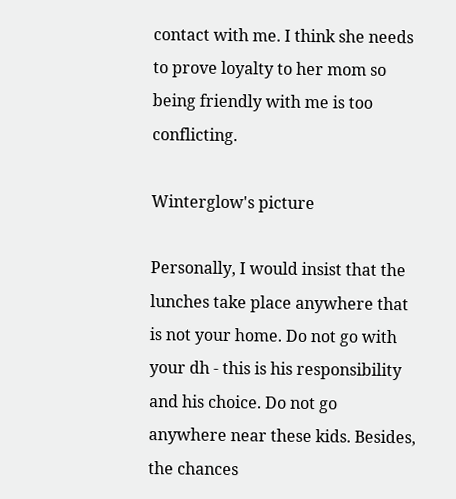contact with me. I think she needs to prove loyalty to her mom so being friendly with me is too conflicting.

Winterglow's picture

Personally, I would insist that the lunches take place anywhere that is not your home. Do not go with your dh - this is his responsibility and his choice. Do not go anywhere near these kids. Besides, the chances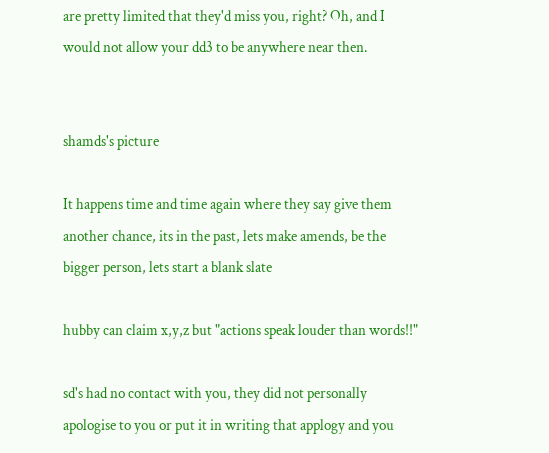are pretty limited that they'd miss you, right? Oh, and I would not allow your dd3 to be anywhere near then.


shamds's picture

It happens time and time again where they say give them another chance, its in the past, lets make amends, be the bigger person, lets start a blank slate

hubby can claim x,y,z but "actions speak louder than words!!"

sd's had no contact with you, they did not personally apologise to you or put it in writing that applogy and you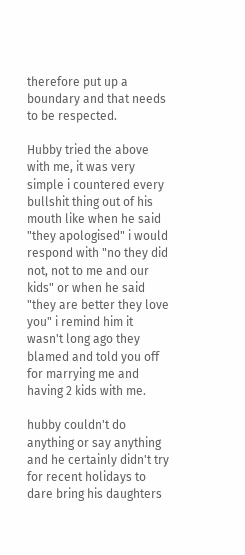therefore put up a boundary and that needs to be respected.

Hubby tried the above with me, it was very simple i countered every bullshit thing out of his mouth like when he said "they apologised" i would respond with "no they did not, not to me and our kids" or when he said "they are better they love you" i remind him it wasn't long ago they blamed and told you off for marrying me and having 2 kids with me.

hubby couldn't do anything or say anything and he certainly didn't try for recent holidays to dare bring his daughters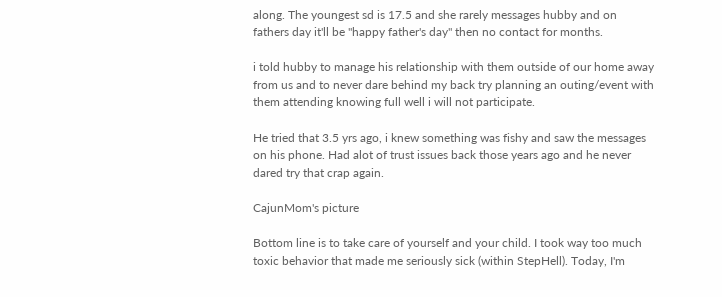along. The youngest sd is 17.5 and she rarely messages hubby and on fathers day it'll be "happy father's day" then no contact for months.

i told hubby to manage his relationship with them outside of our home away from us and to never dare behind my back try planning an outing/event with them attending knowing full well i will not participate.

He tried that 3.5 yrs ago, i knew something was fishy and saw the messages on his phone. Had alot of trust issues back those years ago and he never dared try that crap again.

CajunMom's picture

Bottom line is to take care of yourself and your child. I took way too much toxic behavior that made me seriously sick (within StepHell). Today, I'm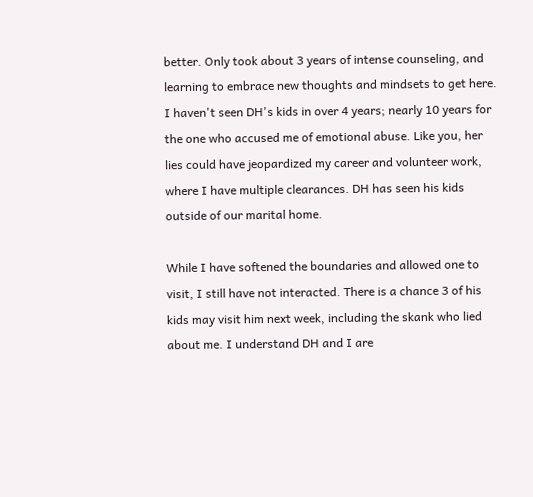better. Only took about 3 years of intense counseling, and learning to embrace new thoughts and mindsets to get here. I haven't seen DH's kids in over 4 years; nearly 10 years for the one who accused me of emotional abuse. Like you, her lies could have jeopardized my career and volunteer work, where I have multiple clearances. DH has seen his kids outside of our marital home.

While I have softened the boundaries and allowed one to visit, I still have not interacted. There is a chance 3 of his kids may visit him next week, including the skank who lied about me. I understand DH and I are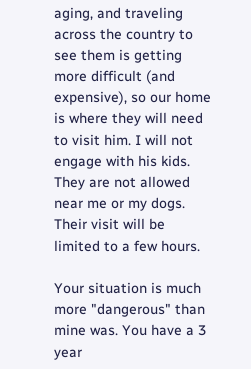aging, and traveling across the country to see them is getting more difficult (and expensive), so our home is where they will need to visit him. I will not engage with his kids. They are not allowed near me or my dogs. Their visit will be limited to a few hours.

Your situation is much more "dangerous" than mine was. You have a 3 year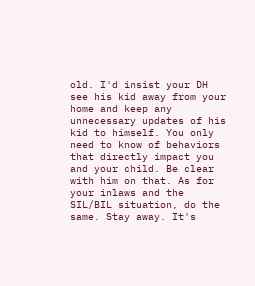old. I'd insist your DH see his kid away from your home and keep any unnecessary updates of his kid to himself. You only need to know of behaviors that directly impact you and your child. Be clear with him on that. As for your inlaws and the SIL/BIL situation, do the same. Stay away. It's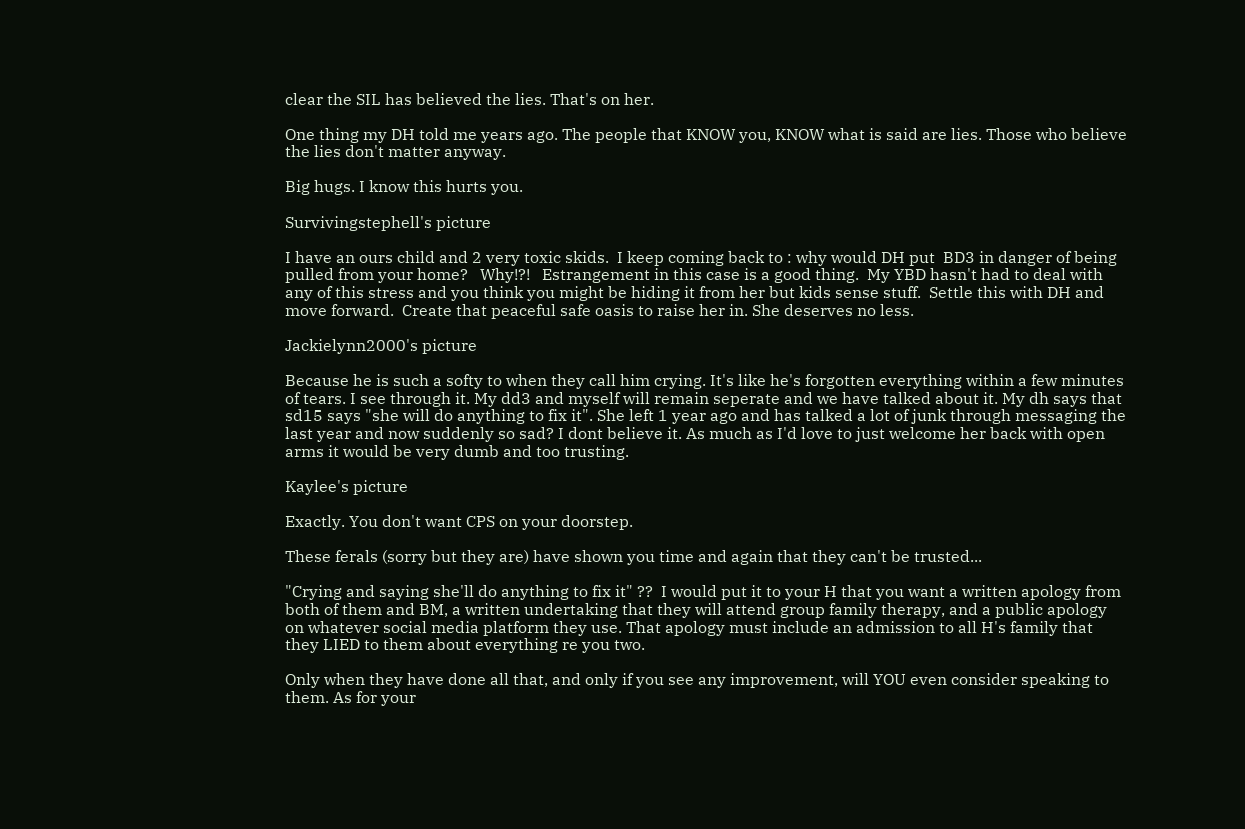clear the SIL has believed the lies. That's on her.

One thing my DH told me years ago. The people that KNOW you, KNOW what is said are lies. Those who believe the lies don't matter anyway.

Big hugs. I know this hurts you.

Survivingstephell's picture

I have an ours child and 2 very toxic skids.  I keep coming back to : why would DH put  BD3 in danger of being pulled from your home?   Why!?!   Estrangement in this case is a good thing.  My YBD hasn't had to deal with any of this stress and you think you might be hiding it from her but kids sense stuff.  Settle this with DH and move forward.  Create that peaceful safe oasis to raise her in. She deserves no less.

Jackielynn2000's picture

Because he is such a softy to when they call him crying. It's like he's forgotten everything within a few minutes of tears. I see through it. My dd3 and myself will remain seperate and we have talked about it. My dh says that sd15 says "she will do anything to fix it". She left 1 year ago and has talked a lot of junk through messaging the last year and now suddenly so sad? I dont believe it. As much as I'd love to just welcome her back with open arms it would be very dumb and too trusting.

Kaylee's picture

Exactly. You don't want CPS on your doorstep.

These ferals (sorry but they are) have shown you time and again that they can't be trusted...

"Crying and saying she'll do anything to fix it" ??  I would put it to your H that you want a written apology from both of them and BM, a written undertaking that they will attend group family therapy, and a public apology on whatever social media platform they use. That apology must include an admission to all H's family that they LIED to them about everything re you two.

Only when they have done all that, and only if you see any improvement, will YOU even consider speaking to them. As for your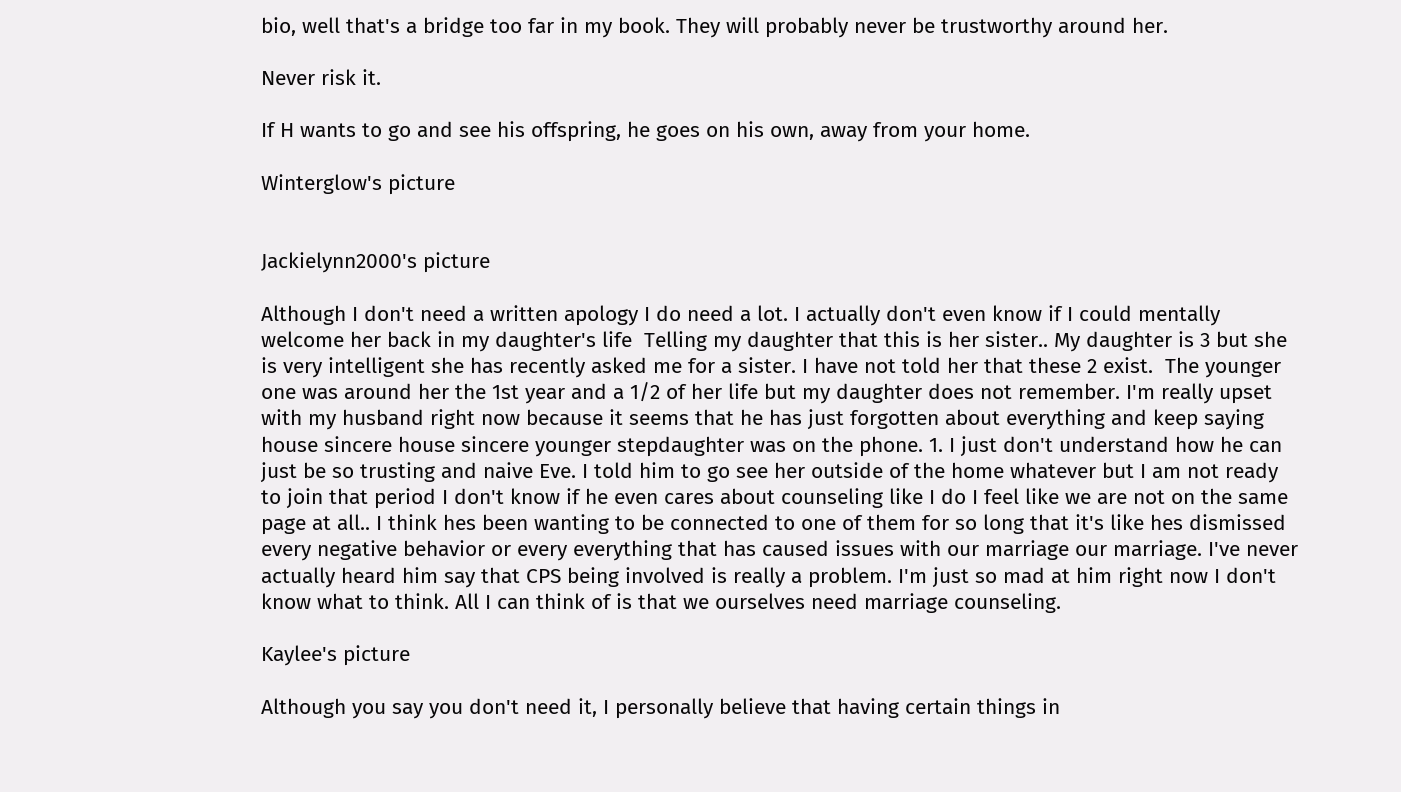bio, well that's a bridge too far in my book. They will probably never be trustworthy around her.

Never risk it.

If H wants to go and see his offspring, he goes on his own, away from your home.

Winterglow's picture


Jackielynn2000's picture

Although I don't need a written apology I do need a lot. I actually don't even know if I could mentally welcome her back in my daughter's life  Telling my daughter that this is her sister.. My daughter is 3 but she is very intelligent she has recently asked me for a sister. I have not told her that these 2 exist.  The younger one was around her the 1st year and a 1/2 of her life but my daughter does not remember. I'm really upset with my husband right now because it seems that he has just forgotten about everything and keep saying house sincere house sincere younger stepdaughter was on the phone. 1. I just don't understand how he can just be so trusting and naive Eve. I told him to go see her outside of the home whatever but I am not ready to join that period I don't know if he even cares about counseling like I do I feel like we are not on the same page at all.. I think hes been wanting to be connected to one of them for so long that it's like hes dismissed every negative behavior or every everything that has caused issues with our marriage our marriage. I've never actually heard him say that CPS being involved is really a problem. I'm just so mad at him right now I don't know what to think. All I can think of is that we ourselves need marriage counseling.

Kaylee's picture

Although you say you don't need it, I personally believe that having certain things in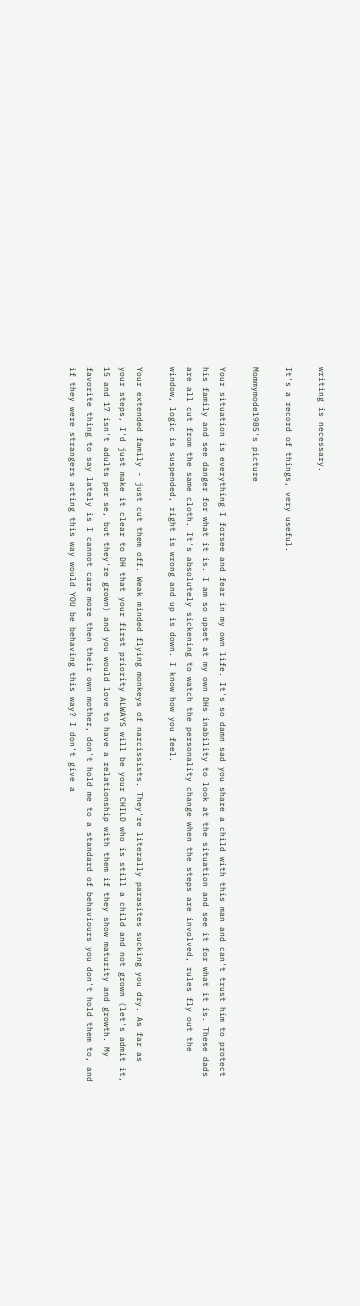writing is necessary.

It's a record of things, very useful.

Mommymode1985's picture

Your situation is everything I forsee and fear in my own life. It's so damn sad you share a child with this man and can't trust him to protect his family and see danger for what it is. I am so upset at my own DHs inability to look at the situation and see it for what it is. These dads are all cut from the same cloth. It's absolutely sickening to watch the personality change when the steps are involved, rules fly out the window, logic is suspended, right is wrong and up is down. I know how you feel.

Your extended family - just cut them off. Weak minded flying monkeys of narcissists. They're literally parasites sucking you dry. As far as your steps, I'd just make it clear to DH that your first priority ALWAYS will be your CHILD who is still a child and not grown (let's admit it, 15 and 17 isn't adults per se, but they're grown) and you would love to have a relationship with them if they show maturity and growth. My favorite thing to say lately is I cannot care more then their own mother, don't hold me to a standard of behaviours you don't hold them to, and if they were strangers acting this way would YOU be behaving this way? I don't give a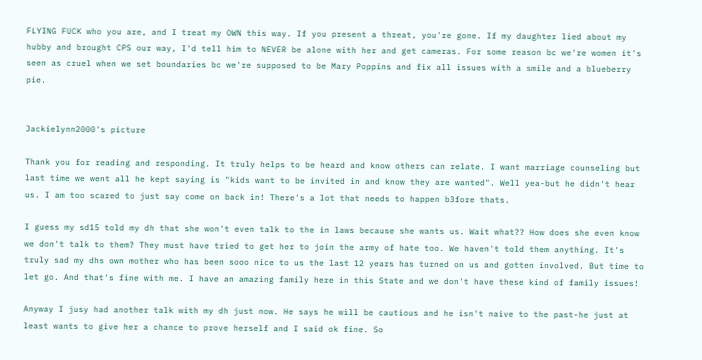FLYING FUCK who you are, and I treat my OWN this way. If you present a threat, you're gone. If my daughter lied about my hubby and brought CPS our way, I'd tell him to NEVER be alone with her and get cameras. For some reason bc we're women it's seen as cruel when we set boundaries bc we're supposed to be Mary Poppins and fix all issues with a smile and a blueberry pie.


Jackielynn2000's picture

Thank you for reading and responding. It truly helps to be heard and know others can relate. I want marriage counseling but last time we went all he kept saying is "kids want to be invited in and know they are wanted". Well yea-but he didn't hear us. I am too scared to just say come on back in! There's a lot that needs to happen b3fore thats.

I guess my sd15 told my dh that she won't even talk to the in laws because she wants us. Wait what?? How does she even know we don't talk to them? They must have tried to get her to join the army of hate too. We haven't told them anything. It's truly sad my dhs own mother who has been sooo nice to us the last 12 years has turned on us and gotten involved. But time to let go. And that's fine with me. I have an amazing family here in this State and we don't have these kind of family issues!

Anyway I jusy had another talk with my dh just now. He says he will be cautious and he isn't naive to the past-he just at least wants to give her a chance to prove herself and I said ok fine. So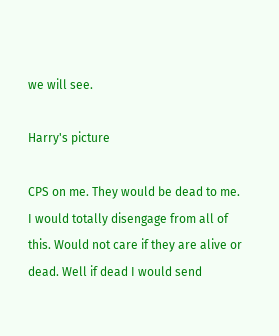we will see.

Harry's picture

CPS on me. They would be dead to me. I would totally disengage from all of this. Would not care if they are alive or dead. Well if dead I would send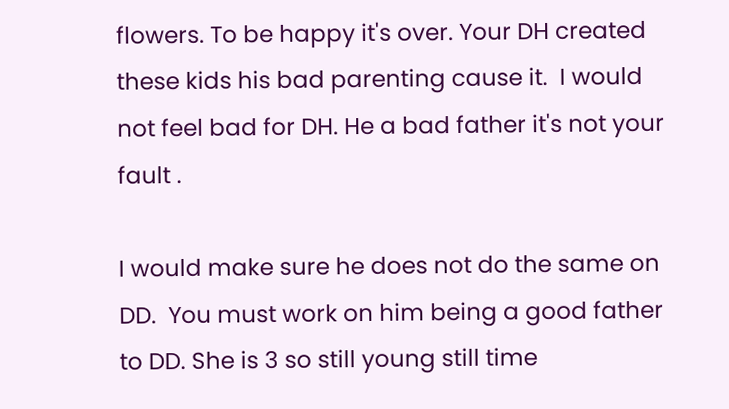flowers. To be happy it's over. Your DH created these kids his bad parenting cause it.  I would not feel bad for DH. He a bad father it's not your fault .

I would make sure he does not do the same on DD.  You must work on him being a good father to DD. She is 3 so still young still time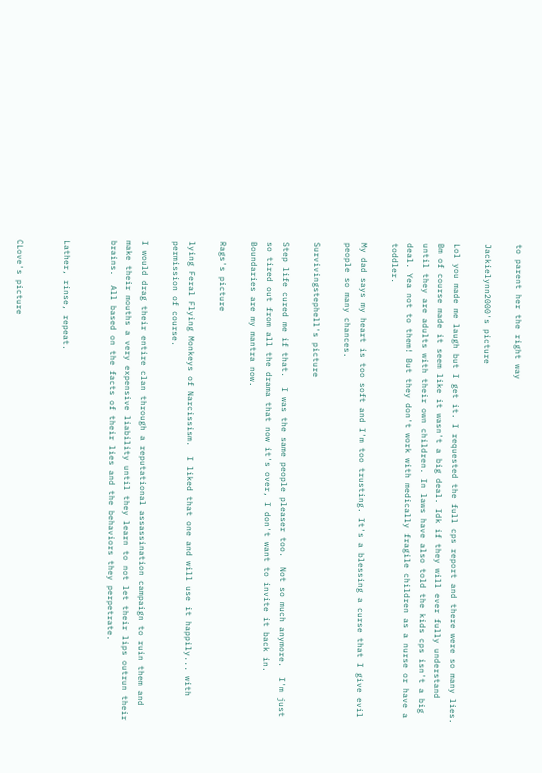to parent her the right way

Jackielynn2000's picture

Lol you made me laugh but I get it. I requested the full cps report and there were so many lies. Bm of course made it seem like it wasn't a big deal. Idk if they will ever fully understand until they are adults with their own children. In laws have also told the kids cps isn't a big deal. Yea not to them! But they don't work with medically fragile children as a nurse or have a toddler.

My dad says my heart is too soft and I'm too trusting. It's a blessing a curse that I give evil people so many chances.

Survivingstephell's picture

Step life cured me if that.  I was the same people pleaser too.  Not so much anymore.  I'm just so tired out from all the drama that now it's over, I don't want to invite it back in.  Boundaries are my mantra now.

Rags's picture

lying Feral Flying Monkeys of Narcissism.  I liked that one and will use it happily... with permission of course.

I would drag their entire clan through a reputational assassination campaign to ruin them and make their mouths a very expensive liability until they learn to not let their lips outrun their brains.  All based on the facts of their lies and the behaviors they perpetrate.


Lather, rinse, repeat.


CLove's picture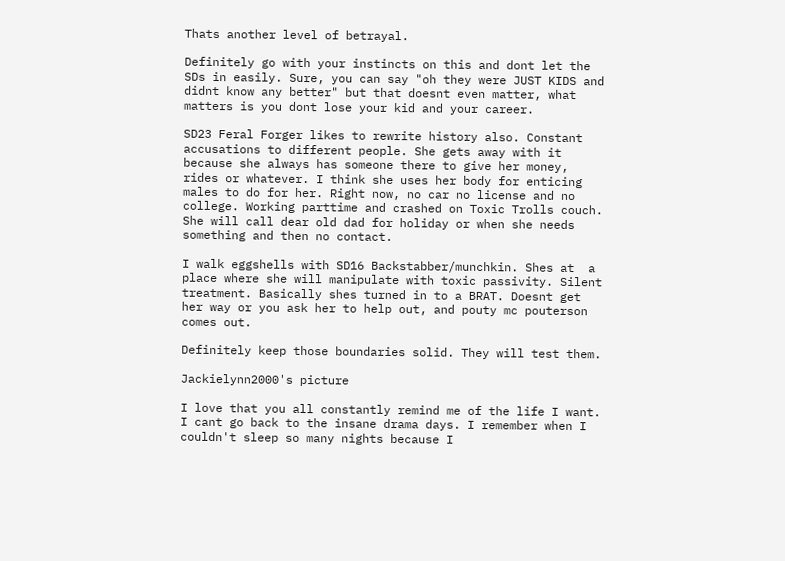Thats another level of betrayal.

Definitely go with your instincts on this and dont let the SDs in easily. Sure, you can say "oh they were JUST KIDS and didnt know any better" but that doesnt even matter, what matters is you dont lose your kid and your career.

SD23 Feral Forger likes to rewrite history also. Constant accusations to different people. She gets away with it because she always has someone there to give her money, rides or whatever. I think she uses her body for enticing males to do for her. Right now, no car no license and no college. Working parttime and crashed on Toxic Trolls couch. She will call dear old dad for holiday or when she needs something and then no contact.

I walk eggshells with SD16 Backstabber/munchkin. Shes at  a place where she will manipulate with toxic passivity. Silent treatment. Basically shes turned in to a BRAT. Doesnt get her way or you ask her to help out, and pouty mc pouterson comes out.

Definitely keep those boundaries solid. They will test them.

Jackielynn2000's picture

I love that you all constantly remind me of the life I want. I cant go back to the insane drama days. I remember when I couldn't sleep so many nights because I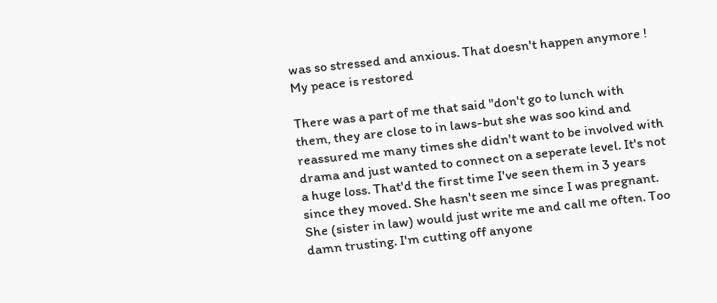was so stressed and anxious. That doesn't happen anymore ! My peace is restored

There was a part of me that said "don't go to lunch with them, they are close to in laws-but she was soo kind and reassured me many times she didn't want to be involved with drama and just wanted to connect on a seperate level. It's not a huge loss. That'd the first time I've seen them in 3 years since they moved. She hasn't seen me since I was pregnant. She (sister in law) would just write me and call me often. Too damn trusting. I'm cutting off anyone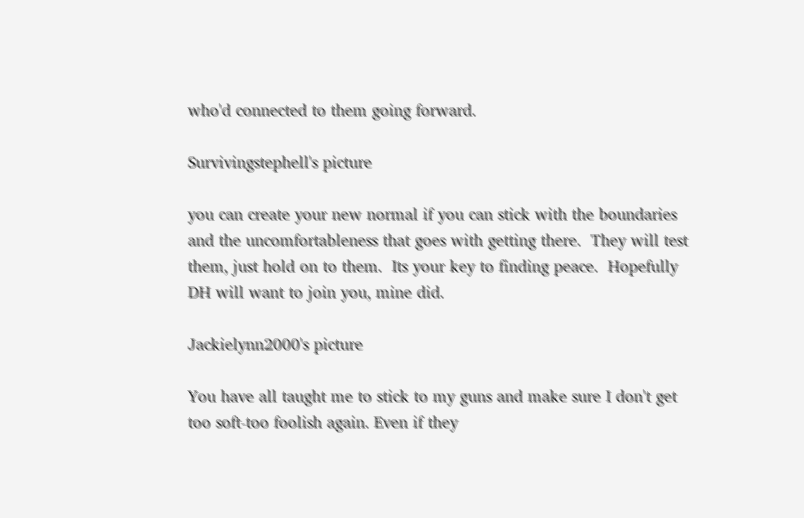who'd connected to them going forward.

Survivingstephell's picture

you can create your new normal if you can stick with the boundaries and the uncomfortableness that goes with getting there.  They will test them, just hold on to them.  Its your key to finding peace.  Hopefully DH will want to join you, mine did.

Jackielynn2000's picture

You have all taught me to stick to my guns and make sure I don't get too soft-too foolish again. Even if they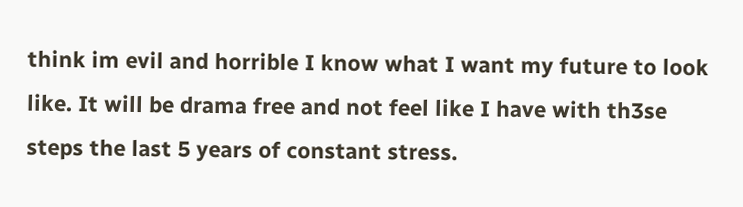think im evil and horrible I know what I want my future to look like. It will be drama free and not feel like I have with th3se steps the last 5 years of constant stress.